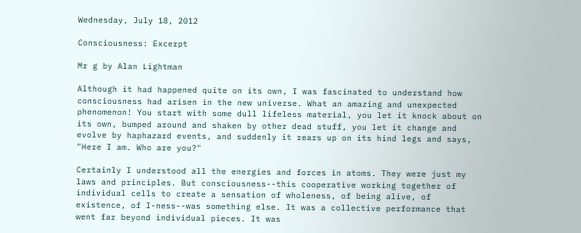Wednesday, July 18, 2012

Consciousness: Excerpt

Mr g by Alan Lightman

Although it had happened quite on its own, I was fascinated to understand how consciousness had arisen in the new universe. What an amazing and unexpected phenomenon! You start with some dull lifeless material, you let it knock about on its own, bumped around and shaken by other dead stuff, you let it change and evolve by haphazard events, and suddenly it rears up on its hind legs and says, "Here I am. Who are you?"

Certainly I understood all the energies and forces in atoms. They were just my laws and principles. But consciousness--this cooperative working together of individual cells to create a sensation of wholeness, of being alive, of existence, of I-ness--was something else. It was a collective performance that went far beyond individual pieces. It was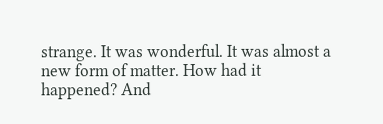strange. It was wonderful. It was almost a new form of matter. How had it happened? And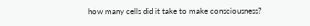how many cells did it take to make consciousness?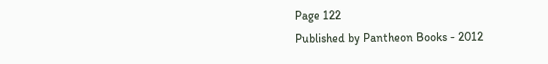Page 122
Published by Pantheon Books - 2012